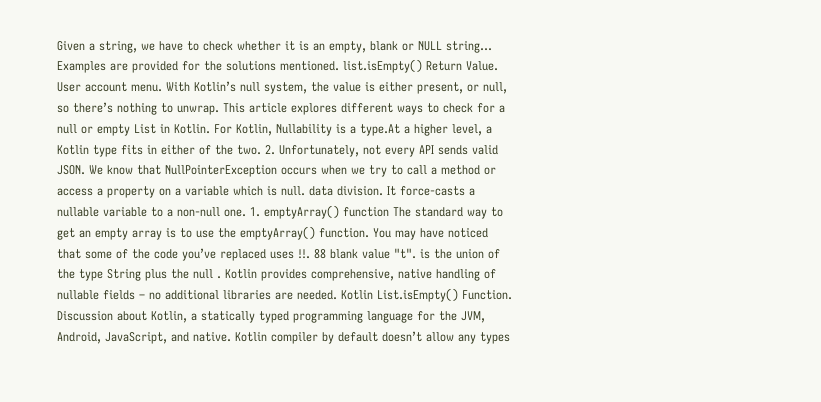Given a string, we have to check whether it is an empty, blank or NULL string… Examples are provided for the solutions mentioned. list.isEmpty() Return Value. User account menu. With Kotlin’s null system, the value is either present, or null, so there’s nothing to unwrap. This article explores different ways to check for a null or empty List in Kotlin. For Kotlin, Nullability is a type.At a higher level, a Kotlin type fits in either of the two. 2. Unfortunately, not every API sends valid JSON. We know that NullPointerException occurs when we try to call a method or access a property on a variable which is null. data division. It force-casts a nullable variable to a non-null one. 1. emptyArray() function The standard way to get an empty array is to use the emptyArray() function. You may have noticed that some of the code you’ve replaced uses !!. 88 blank value "t". is the union of the type String plus the null . Kotlin provides comprehensive, native handling of nullable fields – no additional libraries are needed. Kotlin List.isEmpty() Function. Discussion about Kotlin, a statically typed programming language for the JVM, Android, JavaScript, and native. Kotlin compiler by default doesn’t allow any types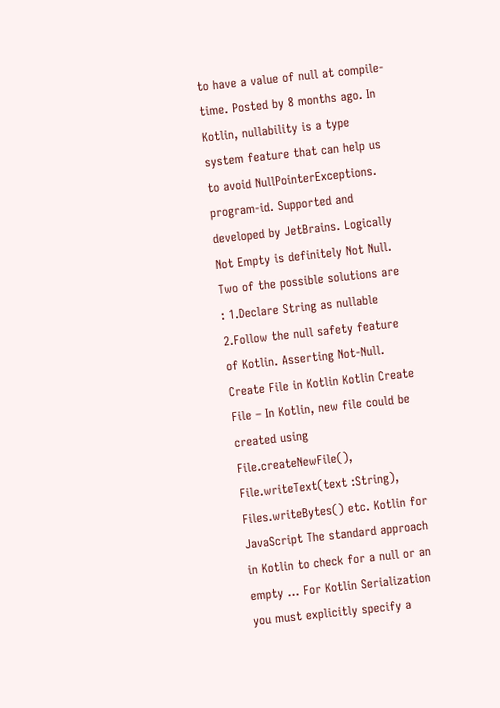to have a value of null at compile-time. Posted by 8 months ago. In Kotlin, nullability is a type system feature that can help us to avoid NullPointerExceptions. program-id. Supported and developed by JetBrains. Logically Not Empty is definitely Not Null. Two of the possible solutions are : 1.Declare String as nullable 2.Follow the null safety feature of Kotlin. Asserting Not-Null. Create File in Kotlin Kotlin Create File – In Kotlin, new file could be created using File.createNewFile(), File.writeText(text :String), Files.writeBytes() etc. Kotlin for JavaScript The standard approach in Kotlin to check for a null or an empty … For Kotlin Serialization you must explicitly specify a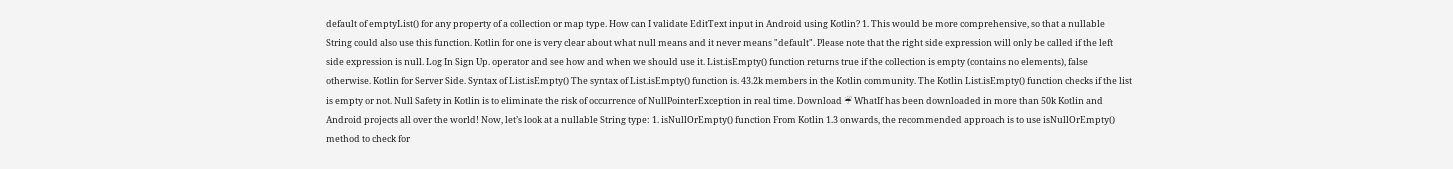default of emptyList() for any property of a collection or map type. How can I validate EditText input in Android using Kotlin? 1. This would be more comprehensive, so that a nullable String could also use this function. Kotlin for one is very clear about what null means and it never means "default". Please note that the right side expression will only be called if the left side expression is null. Log In Sign Up. operator and see how and when we should use it. List.isEmpty() function returns true if the collection is empty (contains no elements), false otherwise. Kotlin for Server Side. Syntax of List.isEmpty() The syntax of List.isEmpty() function is. 43.2k members in the Kotlin community. The Kotlin List.isEmpty() function checks if the list is empty or not. Null Safety in Kotlin is to eliminate the risk of occurrence of NullPointerException in real time. Download ☔ WhatIf has been downloaded in more than 50k Kotlin and Android projects all over the world! Now, let’s look at a nullable String type: 1. isNullOrEmpty() function From Kotlin 1.3 onwards, the recommended approach is to use isNullOrEmpty() method to check for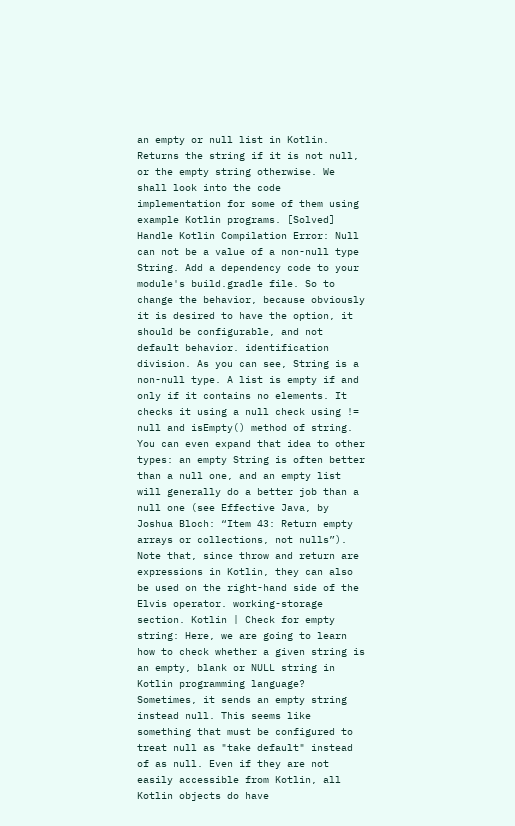an empty or null list in Kotlin. Returns the string if it is not null, or the empty string otherwise. We shall look into the code implementation for some of them using example Kotlin programs. [Solved] Handle Kotlin Compilation Error: Null can not be a value of a non-null type String. Add a dependency code to your module's build.gradle file. So to change the behavior, because obviously it is desired to have the option, it should be configurable, and not default behavior. identification division. As you can see, String is a non-null type. A list is empty if and only if it contains no elements. It checks it using a null check using != null and isEmpty() method of string. You can even expand that idea to other types: an empty String is often better than a null one, and an empty list will generally do a better job than a null one (see Effective Java, by Joshua Bloch: “Item 43: Return empty arrays or collections, not nulls”). Note that, since throw and return are expressions in Kotlin, they can also be used on the right-hand side of the Elvis operator. working-storage section. Kotlin | Check for empty string: Here, we are going to learn how to check whether a given string is an empty, blank or NULL string in Kotlin programming language? Sometimes, it sends an empty string instead null. This seems like something that must be configured to treat null as "take default" instead of as null. Even if they are not easily accessible from Kotlin, all Kotlin objects do have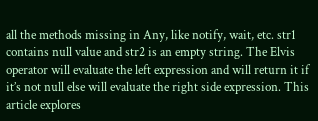all the methods missing in Any, like notify, wait, etc. str1 contains null value and str2 is an empty string. The Elvis operator will evaluate the left expression and will return it if it’s not null else will evaluate the right side expression. This article explores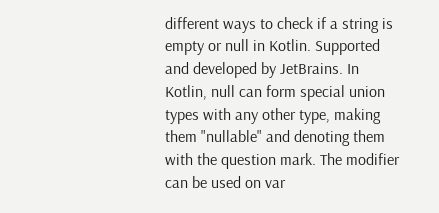different ways to check if a string is empty or null in Kotlin. Supported and developed by JetBrains. In Kotlin, null can form special union types with any other type, making them "nullable" and denoting them with the question mark. The modifier can be used on var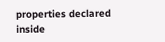properties declared inside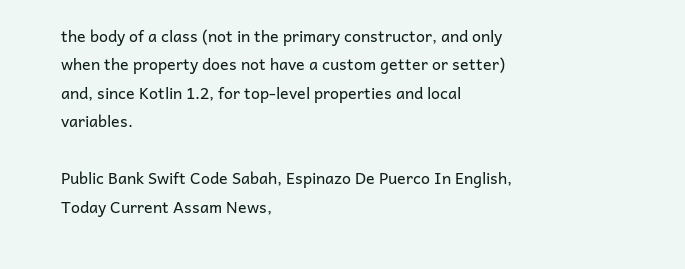the body of a class (not in the primary constructor, and only when the property does not have a custom getter or setter) and, since Kotlin 1.2, for top-level properties and local variables.

Public Bank Swift Code Sabah, Espinazo De Puerco In English, Today Current Assam News,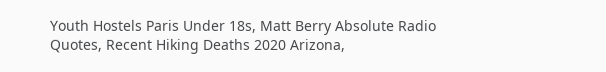Youth Hostels Paris Under 18s, Matt Berry Absolute Radio Quotes, Recent Hiking Deaths 2020 Arizona,